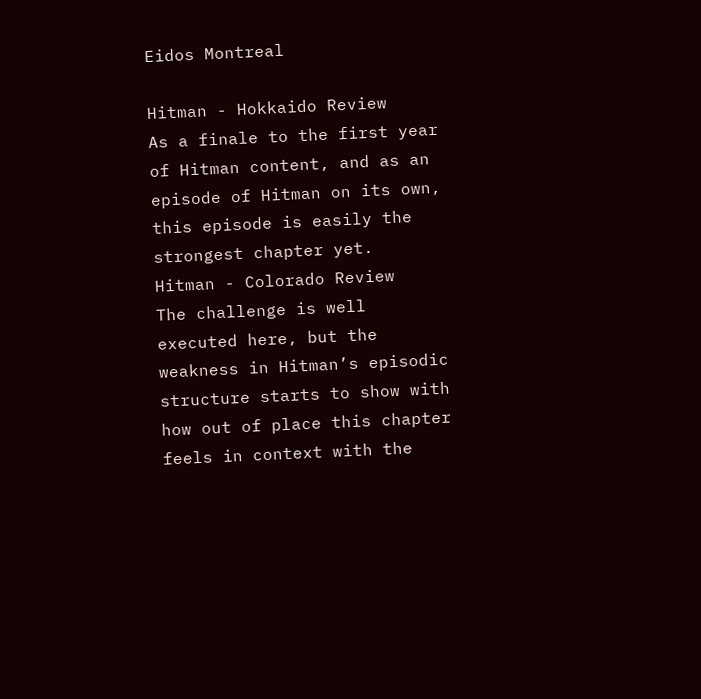Eidos Montreal

Hitman - Hokkaido Review
As a finale to the first year of Hitman content, and as an episode of Hitman on its own, this episode is easily the strongest chapter yet.
Hitman - Colorado Review
The challenge is well executed here, but the weakness in Hitman’s episodic structure starts to show with how out of place this chapter feels in context with the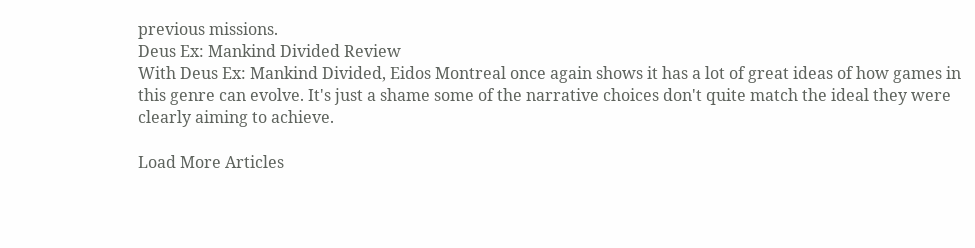previous missions.
Deus Ex: Mankind Divided Review
With Deus Ex: Mankind Divided, Eidos Montreal once again shows it has a lot of great ideas of how games in this genre can evolve. It's just a shame some of the narrative choices don't quite match the ideal they were clearly aiming to achieve.

Load More Articles